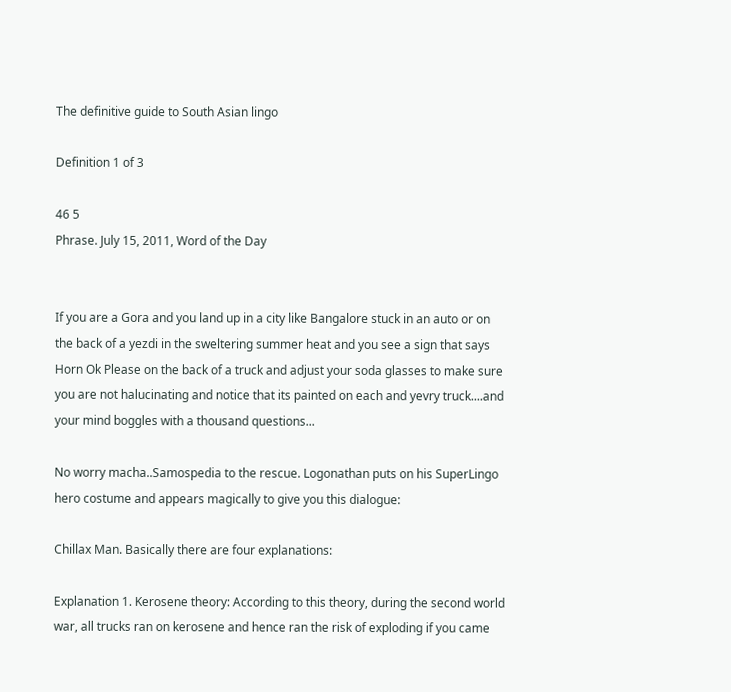The definitive guide to South Asian lingo

Definition 1 of 3

46 5
Phrase. July 15, 2011, Word of the Day


If you are a Gora and you land up in a city like Bangalore stuck in an auto or on the back of a yezdi in the sweltering summer heat and you see a sign that says Horn Ok Please on the back of a truck and adjust your soda glasses to make sure you are not halucinating and notice that its painted on each and yevry truck....and your mind boggles with a thousand questions...

No worry macha..Samospedia to the rescue. Logonathan puts on his SuperLingo hero costume and appears magically to give you this dialogue:

Chillax Man. Basically there are four explanations:

Explanation 1. Kerosene theory: According to this theory, during the second world war, all trucks ran on kerosene and hence ran the risk of exploding if you came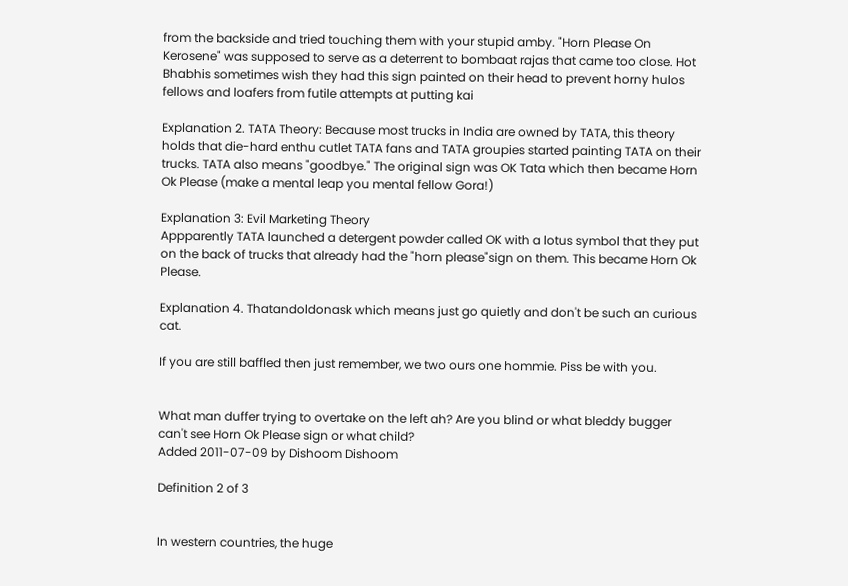from the backside and tried touching them with your stupid amby. "Horn Please On Kerosene" was supposed to serve as a deterrent to bombaat rajas that came too close. Hot Bhabhis sometimes wish they had this sign painted on their head to prevent horny hulos fellows and loafers from futile attempts at putting kai

Explanation 2. TATA Theory: Because most trucks in India are owned by TATA, this theory holds that die-hard enthu cutlet TATA fans and TATA groupies started painting TATA on their trucks. TATA also means "goodbye." The original sign was OK Tata which then became Horn Ok Please (make a mental leap you mental fellow Gora!)

Explanation 3: Evil Marketing Theory
Appparently TATA launched a detergent powder called OK with a lotus symbol that they put on the back of trucks that already had the "horn please"sign on them. This became Horn Ok Please.

Explanation 4. Thatandoldonask which means just go quietly and don't be such an curious cat.

If you are still baffled then just remember, we two ours one hommie. Piss be with you.


What man duffer trying to overtake on the left ah? Are you blind or what bleddy bugger can't see Horn Ok Please sign or what child?
Added 2011-07-09 by Dishoom Dishoom

Definition 2 of 3


In western countries, the huge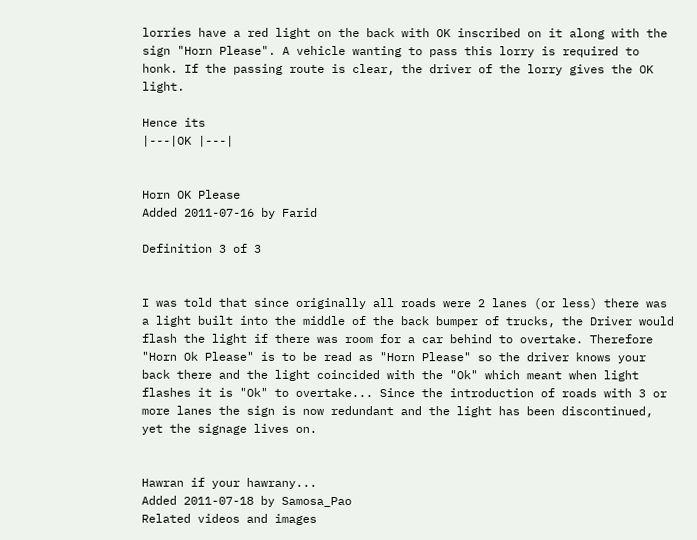lorries have a red light on the back with OK inscribed on it along with the sign "Horn Please". A vehicle wanting to pass this lorry is required to honk. If the passing route is clear, the driver of the lorry gives the OK light.

Hence its
|---|OK |---|


Horn OK Please
Added 2011-07-16 by Farid

Definition 3 of 3


I was told that since originally all roads were 2 lanes (or less) there was a light built into the middle of the back bumper of trucks, the Driver would flash the light if there was room for a car behind to overtake. Therefore "Horn Ok Please" is to be read as "Horn Please" so the driver knows your back there and the light coincided with the "Ok" which meant when light flashes it is "Ok" to overtake... Since the introduction of roads with 3 or more lanes the sign is now redundant and the light has been discontinued, yet the signage lives on.


Hawran if your hawrany...
Added 2011-07-18 by Samosa_Pao
Related videos and images